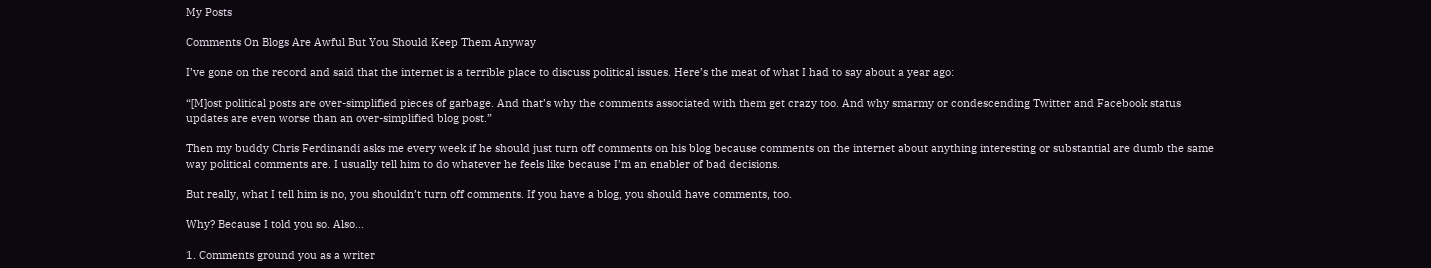My Posts

Comments On Blogs Are Awful But You Should Keep Them Anyway

I’ve gone on the record and said that the internet is a terrible place to discuss political issues. Here’s the meat of what I had to say about a year ago:

“[M]ost political posts are over-simplified pieces of garbage. And that’s why the comments associated with them get crazy too. And why smarmy or condescending Twitter and Facebook status updates are even worse than an over-simplified blog post.”

Then my buddy Chris Ferdinandi asks me every week if he should just turn off comments on his blog because comments on the internet about anything interesting or substantial are dumb the same way political comments are. I usually tell him to do whatever he feels like because I’m an enabler of bad decisions.

But really, what I tell him is no, you shouldn’t turn off comments. If you have a blog, you should have comments, too.

Why? Because I told you so. Also…

1. Comments ground you as a writer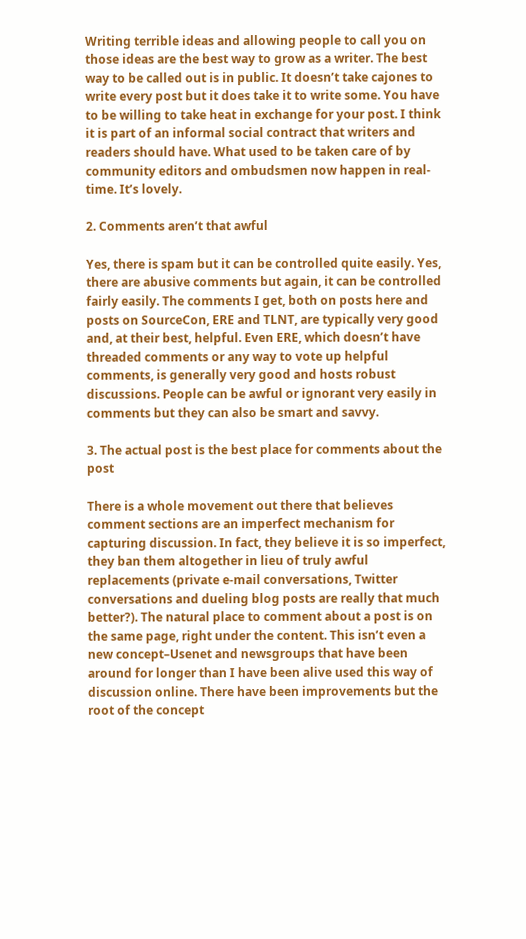Writing terrible ideas and allowing people to call you on those ideas are the best way to grow as a writer. The best way to be called out is in public. It doesn’t take cajones to write every post but it does take it to write some. You have to be willing to take heat in exchange for your post. I think it is part of an informal social contract that writers and readers should have. What used to be taken care of by community editors and ombudsmen now happen in real-time. It’s lovely.

2. Comments aren’t that awful

Yes, there is spam but it can be controlled quite easily. Yes, there are abusive comments but again, it can be controlled fairly easily. The comments I get, both on posts here and posts on SourceCon, ERE and TLNT, are typically very good and, at their best, helpful. Even ERE, which doesn’t have threaded comments or any way to vote up helpful comments, is generally very good and hosts robust discussions. People can be awful or ignorant very easily in comments but they can also be smart and savvy.

3. The actual post is the best place for comments about the post

There is a whole movement out there that believes comment sections are an imperfect mechanism for capturing discussion. In fact, they believe it is so imperfect, they ban them altogether in lieu of truly awful replacements (private e-mail conversations, Twitter conversations and dueling blog posts are really that much better?). The natural place to comment about a post is on the same page, right under the content. This isn’t even a new concept–Usenet and newsgroups that have been around for longer than I have been alive used this way of discussion online. There have been improvements but the root of the concept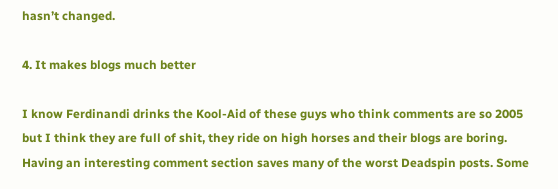hasn’t changed.

4. It makes blogs much better

I know Ferdinandi drinks the Kool-Aid of these guys who think comments are so 2005 but I think they are full of shit, they ride on high horses and their blogs are boring. Having an interesting comment section saves many of the worst Deadspin posts. Some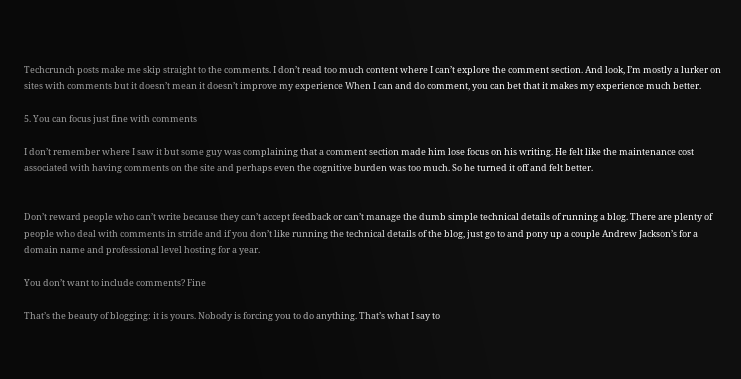Techcrunch posts make me skip straight to the comments. I don’t read too much content where I can’t explore the comment section. And look, I’m mostly a lurker on sites with comments but it doesn’t mean it doesn’t improve my experience When I can and do comment, you can bet that it makes my experience much better.

5. You can focus just fine with comments

I don’t remember where I saw it but some guy was complaining that a comment section made him lose focus on his writing. He felt like the maintenance cost associated with having comments on the site and perhaps even the cognitive burden was too much. So he turned it off and felt better.


Don’t reward people who can’t write because they can’t accept feedback or can’t manage the dumb simple technical details of running a blog. There are plenty of people who deal with comments in stride and if you don’t like running the technical details of the blog, just go to and pony up a couple Andrew Jackson’s for a domain name and professional level hosting for a year.

You don’t want to include comments? Fine

That’s the beauty of blogging: it is yours. Nobody is forcing you to do anything. That’s what I say to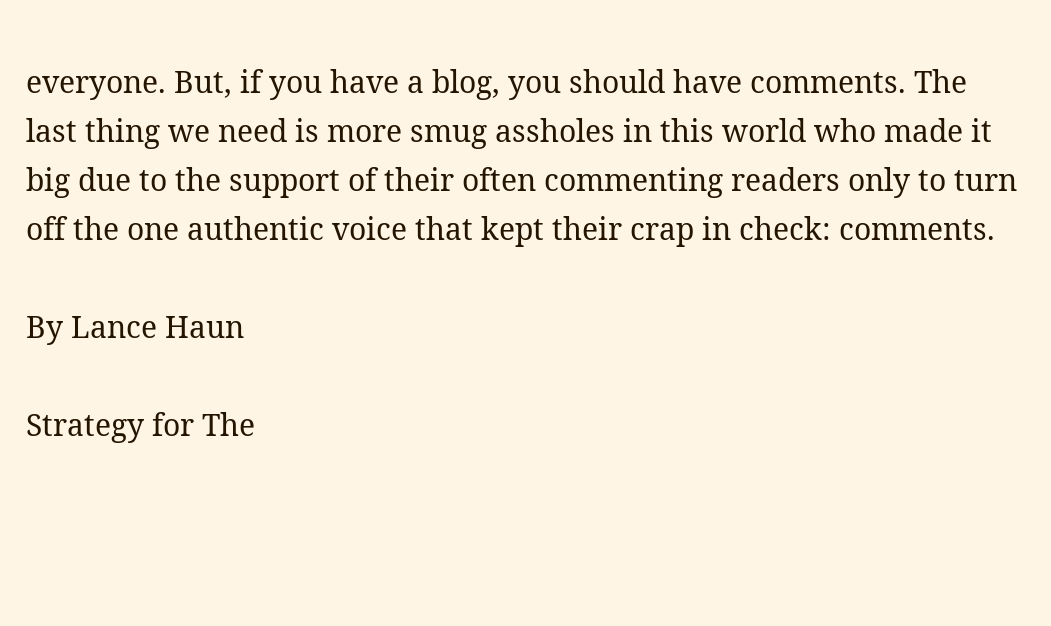everyone. But, if you have a blog, you should have comments. The last thing we need is more smug assholes in this world who made it big due to the support of their often commenting readers only to turn off the one authentic voice that kept their crap in check: comments.

By Lance Haun

Strategy for The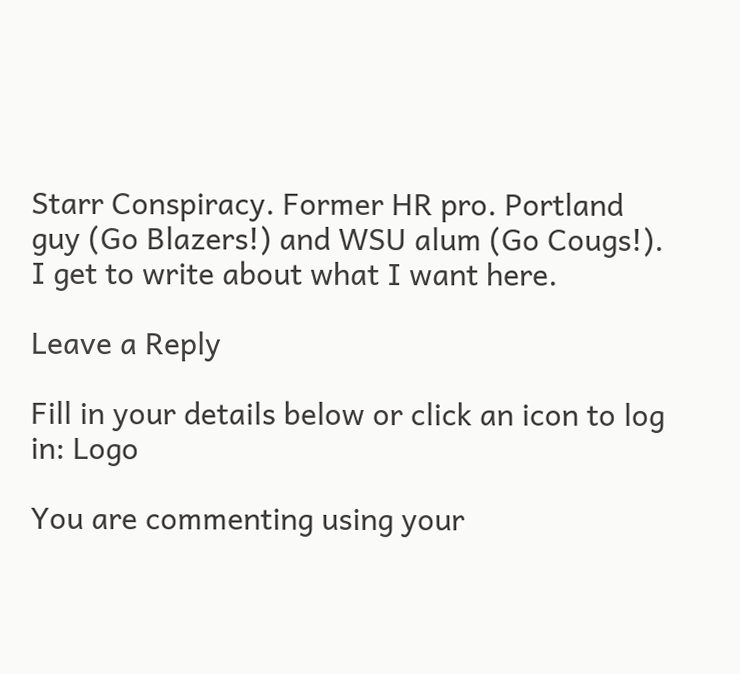Starr Conspiracy. Former HR pro. Portland guy (Go Blazers!) and WSU alum (Go Cougs!). I get to write about what I want here.

Leave a Reply

Fill in your details below or click an icon to log in: Logo

You are commenting using your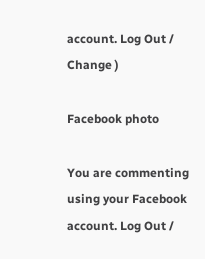account. Log Out /  Change )

Facebook photo

You are commenting using your Facebook account. Log Out /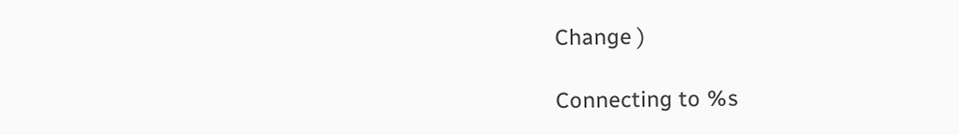Change )

Connecting to %s